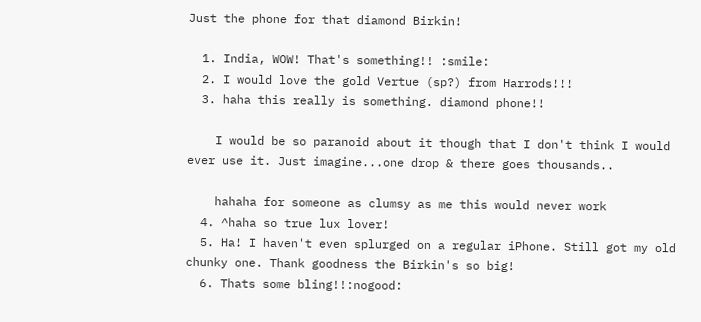Just the phone for that diamond Birkin!

  1. India, WOW! That's something!! :smile:
  2. I would love the gold Vertue (sp?) from Harrods!!!
  3. haha this really is something. diamond phone!!

    I would be so paranoid about it though that I don't think I would ever use it. Just imagine...one drop & there goes thousands..

    hahaha for someone as clumsy as me this would never work
  4. ^haha so true lux lover!
  5. Ha! I haven't even splurged on a regular iPhone. Still got my old chunky one. Thank goodness the Birkin's so big!
  6. Thats some bling!!:nogood: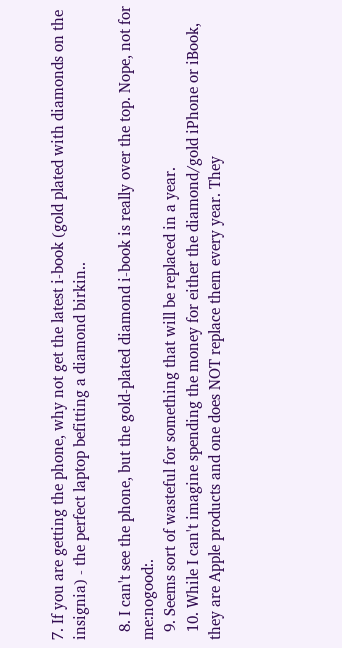7. If you are getting the phone, why not get the latest i-book (gold plated with diamonds on the insignia) - the perfect laptop befitting a diamond birkin..

  8. I can't see the phone, but the gold-plated diamond i-book is really over the top. Nope, not for me:nogood:.
  9. Seems sort of wasteful for something that will be replaced in a year.
  10. While I can't imagine spending the money for either the diamond/gold iPhone or iBook, they are Apple products and one does NOT replace them every year. They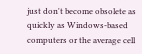just don't become obsolete as quickly as Windows-based computers or the average cell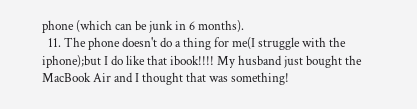phone (which can be junk in 6 months).
  11. The phone doesn't do a thing for me(I struggle with the iphone);but I do like that ibook!!!! My husband just bought the MacBook Air and I thought that was something!